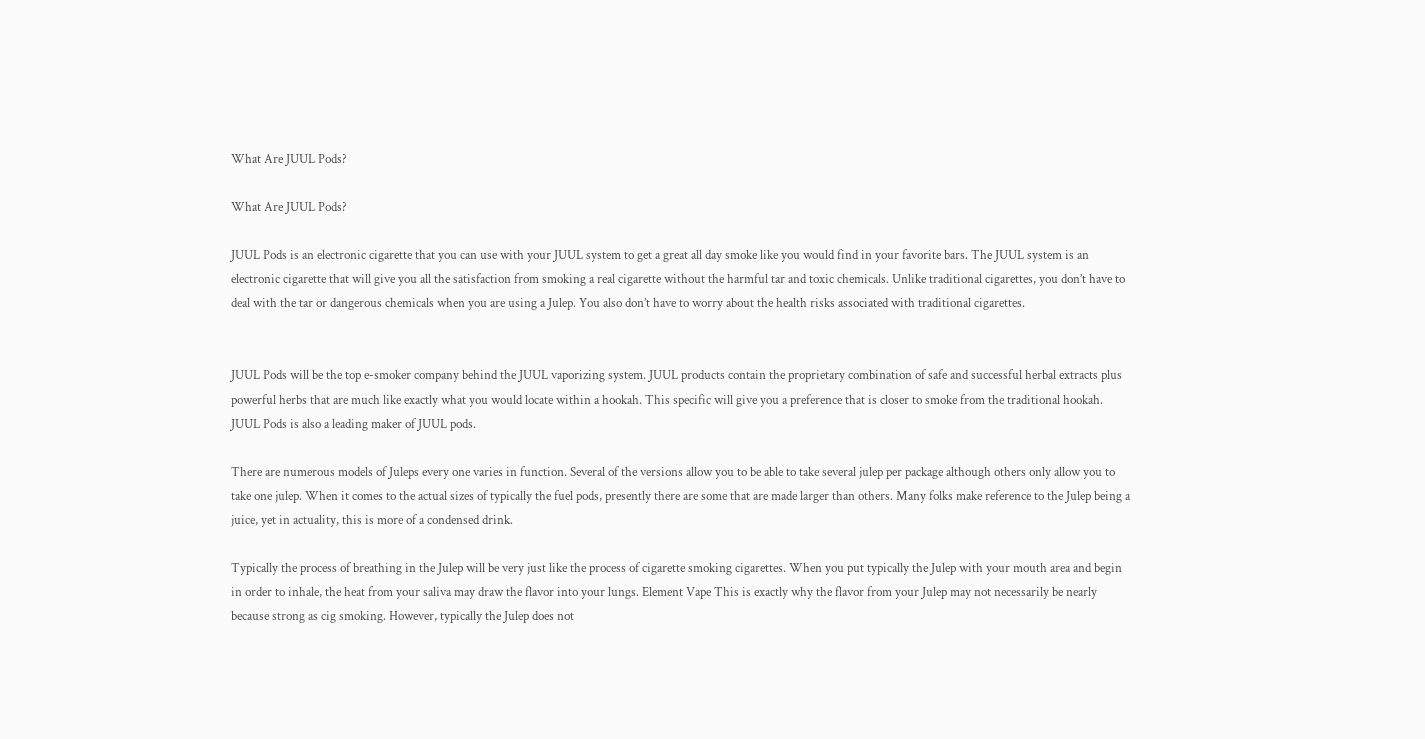What Are JUUL Pods?

What Are JUUL Pods?

JUUL Pods is an electronic cigarette that you can use with your JUUL system to get a great all day smoke like you would find in your favorite bars. The JUUL system is an electronic cigarette that will give you all the satisfaction from smoking a real cigarette without the harmful tar and toxic chemicals. Unlike traditional cigarettes, you don’t have to deal with the tar or dangerous chemicals when you are using a Julep. You also don’t have to worry about the health risks associated with traditional cigarettes.


JUUL Pods will be the top e-smoker company behind the JUUL vaporizing system. JUUL products contain the proprietary combination of safe and successful herbal extracts plus powerful herbs that are much like exactly what you would locate within a hookah. This specific will give you a preference that is closer to smoke from the traditional hookah. JUUL Pods is also a leading maker of JUUL pods.

There are numerous models of Juleps every one varies in function. Several of the versions allow you to be able to take several julep per package although others only allow you to take one julep. When it comes to the actual sizes of typically the fuel pods, presently there are some that are made larger than others. Many folks make reference to the Julep being a juice, yet in actuality, this is more of a condensed drink.

Typically the process of breathing in the Julep will be very just like the process of cigarette smoking cigarettes. When you put typically the Julep with your mouth area and begin in order to inhale, the heat from your saliva may draw the flavor into your lungs. Element Vape This is exactly why the flavor from your Julep may not necessarily be nearly because strong as cig smoking. However, typically the Julep does not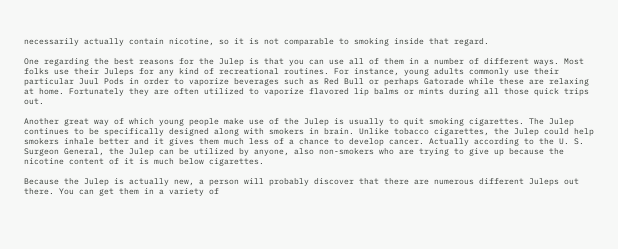necessarily actually contain nicotine, so it is not comparable to smoking inside that regard.

One regarding the best reasons for the Julep is that you can use all of them in a number of different ways. Most folks use their Juleps for any kind of recreational routines. For instance, young adults commonly use their particular Juul Pods in order to vaporize beverages such as Red Bull or perhaps Gatorade while these are relaxing at home. Fortunately they are often utilized to vaporize flavored lip balms or mints during all those quick trips out.

Another great way of which young people make use of the Julep is usually to quit smoking cigarettes. The Julep continues to be specifically designed along with smokers in brain. Unlike tobacco cigarettes, the Julep could help smokers inhale better and it gives them much less of a chance to develop cancer. Actually according to the U. S. Surgeon General, the Julep can be utilized by anyone, also non-smokers who are trying to give up because the nicotine content of it is much below cigarettes.

Because the Julep is actually new, a person will probably discover that there are numerous different Juleps out there. You can get them in a variety of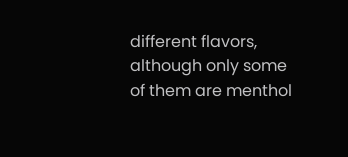different flavors, although only some of them are menthol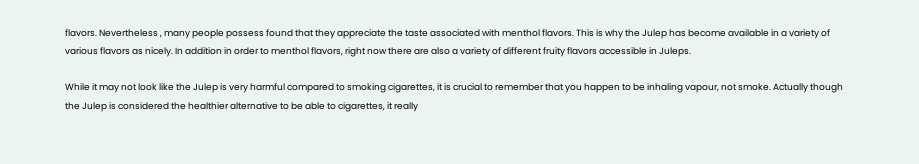flavors. Nevertheless , many people possess found that they appreciate the taste associated with menthol flavors. This is why the Julep has become available in a variety of various flavors as nicely. In addition in order to menthol flavors, right now there are also a variety of different fruity flavors accessible in Juleps.

While it may not look like the Julep is very harmful compared to smoking cigarettes, it is crucial to remember that you happen to be inhaling vapour, not smoke. Actually though the Julep is considered the healthier alternative to be able to cigarettes, it really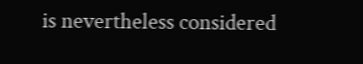is nevertheless considered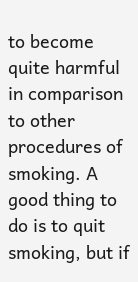to become quite harmful in comparison to other procedures of smoking. A good thing to do is to quit smoking, but if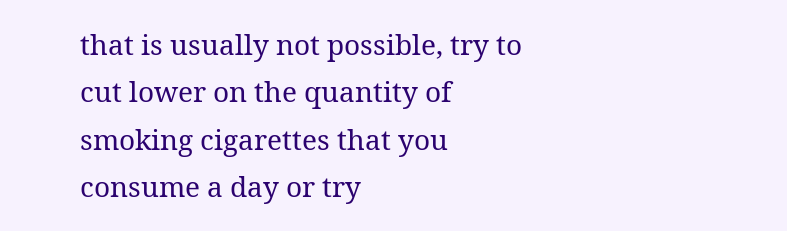that is usually not possible, try to cut lower on the quantity of smoking cigarettes that you consume a day or try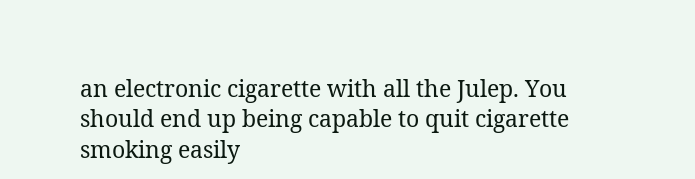an electronic cigarette with all the Julep. You should end up being capable to quit cigarette smoking easily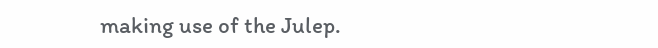making use of the Julep.